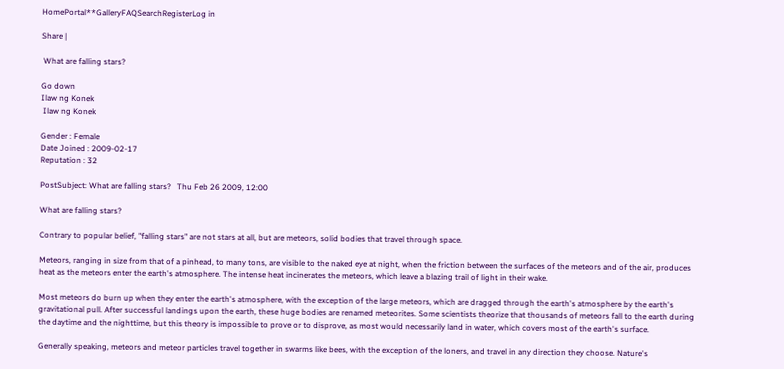HomePortal**GalleryFAQSearchRegisterLog in

Share |

 What are falling stars?

Go down
Ilaw ng Konek
 Ilaw ng Konek

Gender : Female
Date Joined : 2009-02-17
Reputation : 32

PostSubject: What are falling stars?   Thu Feb 26 2009, 12:00

What are falling stars?

Contrary to popular belief, "falling stars" are not stars at all, but are meteors, solid bodies that travel through space.

Meteors, ranging in size from that of a pinhead, to many tons, are visible to the naked eye at night, when the friction between the surfaces of the meteors and of the air, produces heat as the meteors enter the earth's atmosphere. The intense heat incinerates the meteors, which leave a blazing trail of light in their wake.

Most meteors do burn up when they enter the earth's atmosphere, with the exception of the large meteors, which are dragged through the earth's atmosphere by the earth's gravitational pull. After successful landings upon the earth, these huge bodies are renamed meteorites. Some scientists theorize that thousands of meteors fall to the earth during the daytime and the nighttime, but this theory is impossible to prove or to disprove, as most would necessarily land in water, which covers most of the earth's surface.

Generally speaking, meteors and meteor particles travel together in swarms like bees, with the exception of the loners, and travel in any direction they choose. Nature's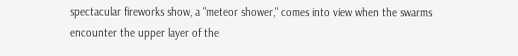spectacular fireworks show, a "meteor shower," comes into view when the swarms encounter the upper layer of the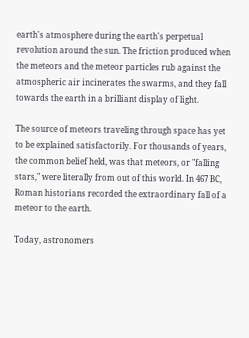earth's atmosphere during the earth's perpetual revolution around the sun. The friction produced when the meteors and the meteor particles rub against the atmospheric air incinerates the swarms, and they fall towards the earth in a brilliant display of light.

The source of meteors traveling through space has yet to be explained satisfactorily. For thousands of years, the common belief held, was that meteors, or "falling stars," were literally from out of this world. In 467 BC, Roman historians recorded the extraordinary fall of a meteor to the earth.

Today, astronomers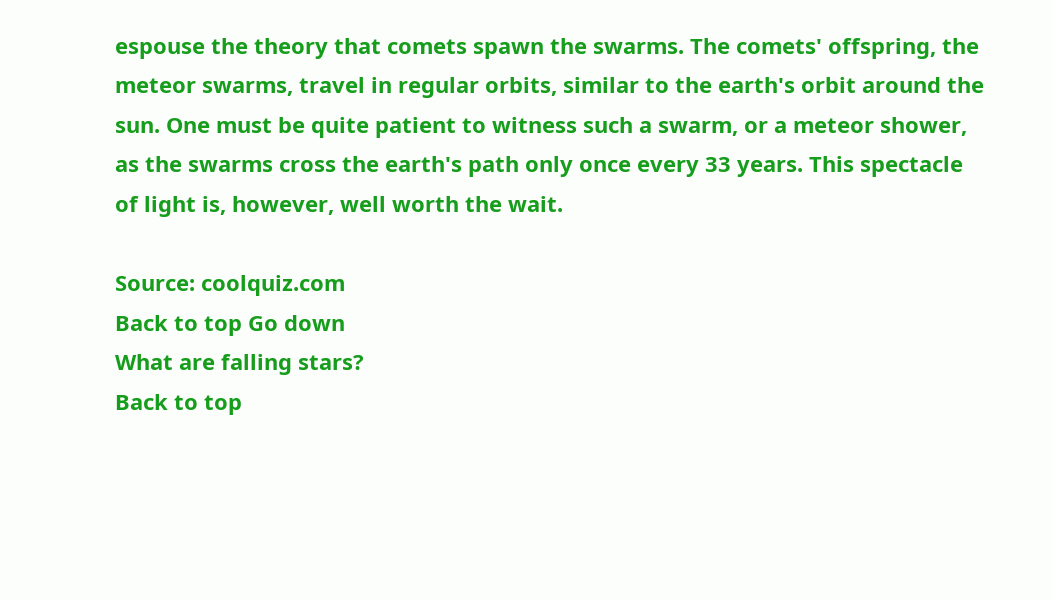espouse the theory that comets spawn the swarms. The comets' offspring, the meteor swarms, travel in regular orbits, similar to the earth's orbit around the sun. One must be quite patient to witness such a swarm, or a meteor shower, as the swarms cross the earth's path only once every 33 years. This spectacle of light is, however, well worth the wait.

Source: coolquiz.com
Back to top Go down
What are falling stars?
Back to top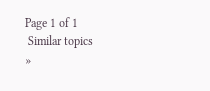Page 1 of 1
 Similar topics
»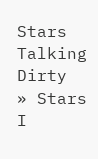Stars Talking Dirty
» Stars I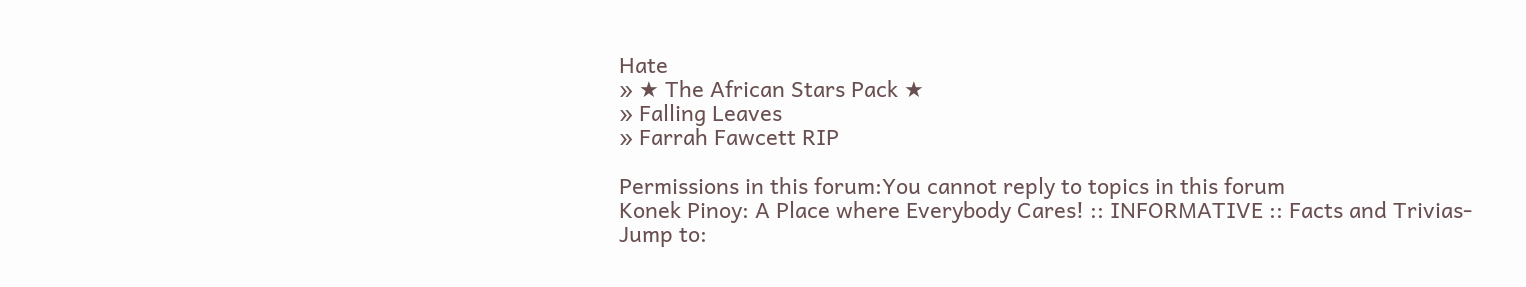Hate
» ★ The African Stars Pack ★
» Falling Leaves
» Farrah Fawcett RIP

Permissions in this forum:You cannot reply to topics in this forum
Konek Pinoy: A Place where Everybody Cares! :: INFORMATIVE :: Facts and Trivias-
Jump to: